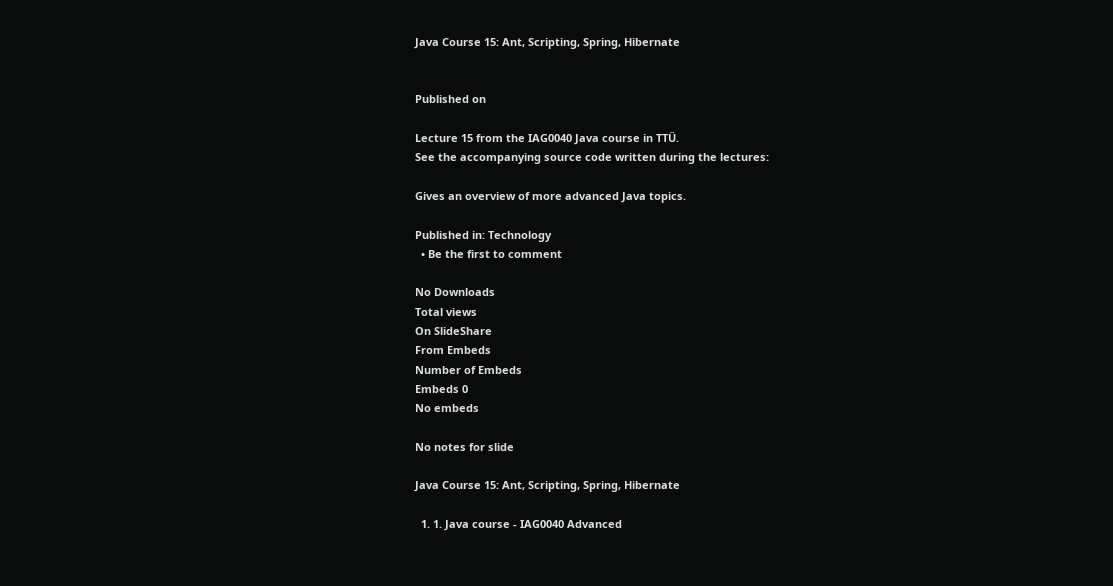Java Course 15: Ant, Scripting, Spring, Hibernate


Published on

Lecture 15 from the IAG0040 Java course in TTÜ.
See the accompanying source code written during the lectures:

Gives an overview of more advanced Java topics.

Published in: Technology
  • Be the first to comment

No Downloads
Total views
On SlideShare
From Embeds
Number of Embeds
Embeds 0
No embeds

No notes for slide

Java Course 15: Ant, Scripting, Spring, Hibernate

  1. 1. Java course - IAG0040 Advanced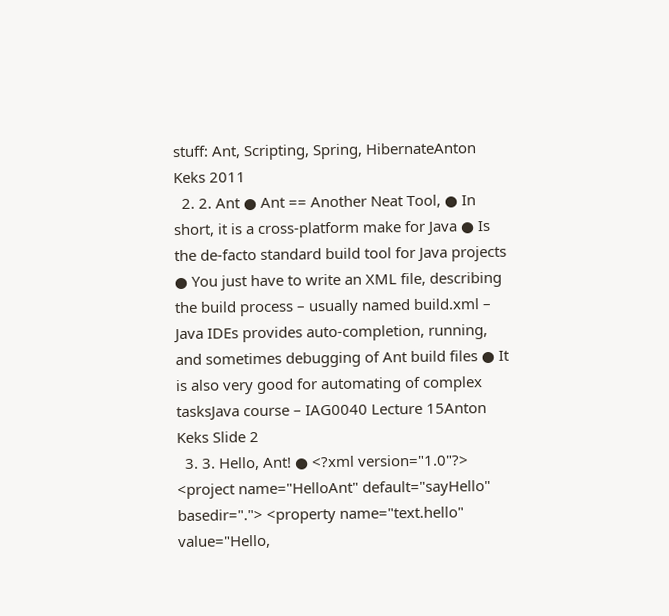stuff: Ant, Scripting, Spring, HibernateAnton Keks 2011
  2. 2. Ant ● Ant == Another Neat Tool, ● In short, it is a cross-platform make for Java ● Is the de-facto standard build tool for Java projects ● You just have to write an XML file, describing the build process – usually named build.xml – Java IDEs provides auto-completion, running, and sometimes debugging of Ant build files ● It is also very good for automating of complex tasksJava course – IAG0040 Lecture 15Anton Keks Slide 2
  3. 3. Hello, Ant! ● <?xml version="1.0"?> <project name="HelloAnt" default="sayHello" basedir="."> <property name="text.hello" value="Hello,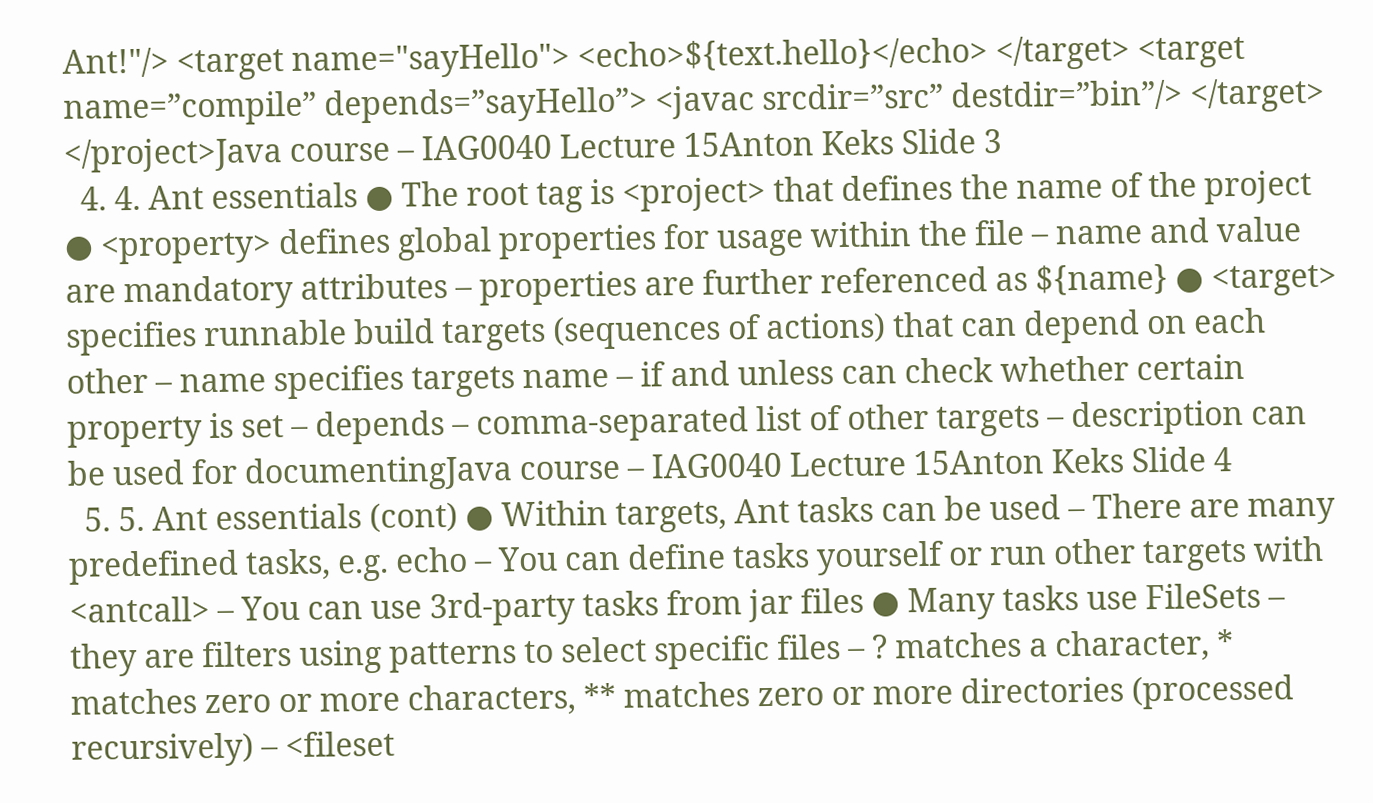Ant!"/> <target name="sayHello"> <echo>${text.hello}</echo> </target> <target name=”compile” depends=”sayHello”> <javac srcdir=”src” destdir=”bin”/> </target> </project>Java course – IAG0040 Lecture 15Anton Keks Slide 3
  4. 4. Ant essentials ● The root tag is <project> that defines the name of the project ● <property> defines global properties for usage within the file – name and value are mandatory attributes – properties are further referenced as ${name} ● <target> specifies runnable build targets (sequences of actions) that can depend on each other – name specifies targets name – if and unless can check whether certain property is set – depends – comma-separated list of other targets – description can be used for documentingJava course – IAG0040 Lecture 15Anton Keks Slide 4
  5. 5. Ant essentials (cont) ● Within targets, Ant tasks can be used – There are many predefined tasks, e.g. echo – You can define tasks yourself or run other targets with <antcall> – You can use 3rd-party tasks from jar files ● Many tasks use FileSets – they are filters using patterns to select specific files – ? matches a character, * matches zero or more characters, ** matches zero or more directories (processed recursively) – <fileset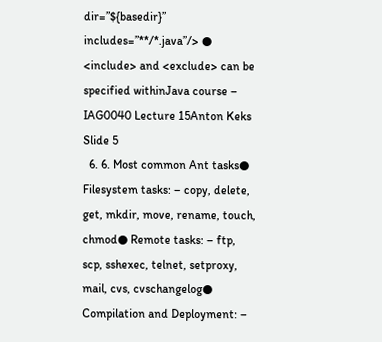dir=”${basedir}” includes=”**/*.java”/> ● <include> and <exclude> can be specified withinJava course – IAG0040 Lecture 15Anton Keks Slide 5
  6. 6. Most common Ant tasks● Filesystem tasks: – copy, delete, get, mkdir, move, rename, touch, chmod● Remote tasks: – ftp, scp, sshexec, telnet, setproxy, mail, cvs, cvschangelog● Compilation and Deployment: –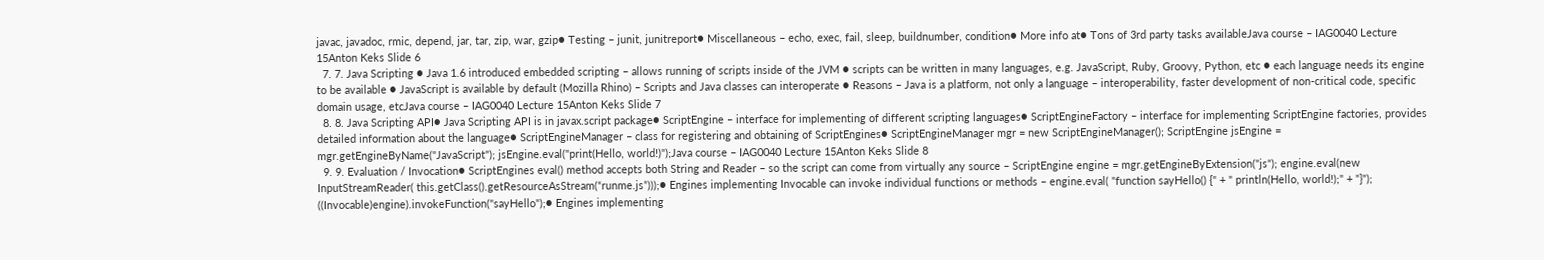javac, javadoc, rmic, depend, jar, tar, zip, war, gzip● Testing – junit, junitreport● Miscellaneous – echo, exec, fail, sleep, buildnumber, condition● More info at● Tons of 3rd party tasks availableJava course – IAG0040 Lecture 15Anton Keks Slide 6
  7. 7. Java Scripting ● Java 1.6 introduced embedded scripting – allows running of scripts inside of the JVM ● scripts can be written in many languages, e.g. JavaScript, Ruby, Groovy, Python, etc ● each language needs its engine to be available ● JavaScript is available by default (Mozilla Rhino) – Scripts and Java classes can interoperate ● Reasons – Java is a platform, not only a language – interoperability, faster development of non-critical code, specific domain usage, etcJava course – IAG0040 Lecture 15Anton Keks Slide 7
  8. 8. Java Scripting API● Java Scripting API is in javax.script package● ScriptEngine – interface for implementing of different scripting languages● ScriptEngineFactory – interface for implementing ScriptEngine factories, provides detailed information about the language● ScriptEngineManager – class for registering and obtaining of ScriptEngines● ScriptEngineManager mgr = new ScriptEngineManager(); ScriptEngine jsEngine = mgr.getEngineByName("JavaScript"); jsEngine.eval("print(Hello, world!)");Java course – IAG0040 Lecture 15Anton Keks Slide 8
  9. 9. Evaluation / Invocation● ScriptEngines eval() method accepts both String and Reader – so the script can come from virtually any source – ScriptEngine engine = mgr.getEngineByExtension("js"); engine.eval(new InputStreamReader( this.getClass().getResourceAsStream(“runme.js”)));● Engines implementing Invocable can invoke individual functions or methods – engine.eval( "function sayHello() {" + " println(Hello, world!);" + "}"); ((Invocable)engine).invokeFunction("sayHello");● Engines implementing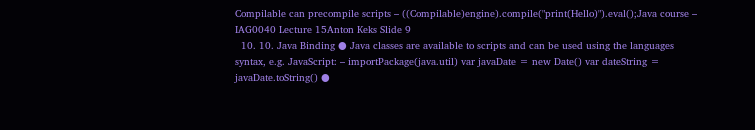Compilable can precompile scripts – ((Compilable)engine).compile("print(Hello)").eval();Java course – IAG0040 Lecture 15Anton Keks Slide 9
  10. 10. Java Binding ● Java classes are available to scripts and can be used using the languages syntax, e.g. JavaScript: – importPackage(java.util) var javaDate = new Date() var dateString = javaDate.toString() ●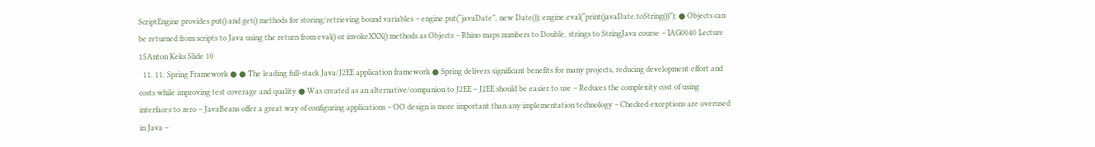ScriptEngine provides put() and get() methods for storing/retrieving bound variables – engine.put(“javaDate”, new Date()); engine.eval(“print(javaDate.toString())”); ● Objects can be returned from scripts to Java using the return from eval() or invokeXXX() methods as Objects – Rhino maps numbers to Double, strings to StringJava course – IAG0040 Lecture 15Anton Keks Slide 10
  11. 11. Spring Framework ● ● The leading full-stack Java/J2EE application framework ● Spring delivers significant benefits for many projects, reducing development effort and costs while improving test coverage and quality ● Was created as an alternative/companion to J2EE – J2EE should be easier to use – Reduces the complexity cost of using interfaces to zero – JavaBeans offer a great way of configuring applications – OO design is more important than any implementation technology – Checked exceptions are overused in Java –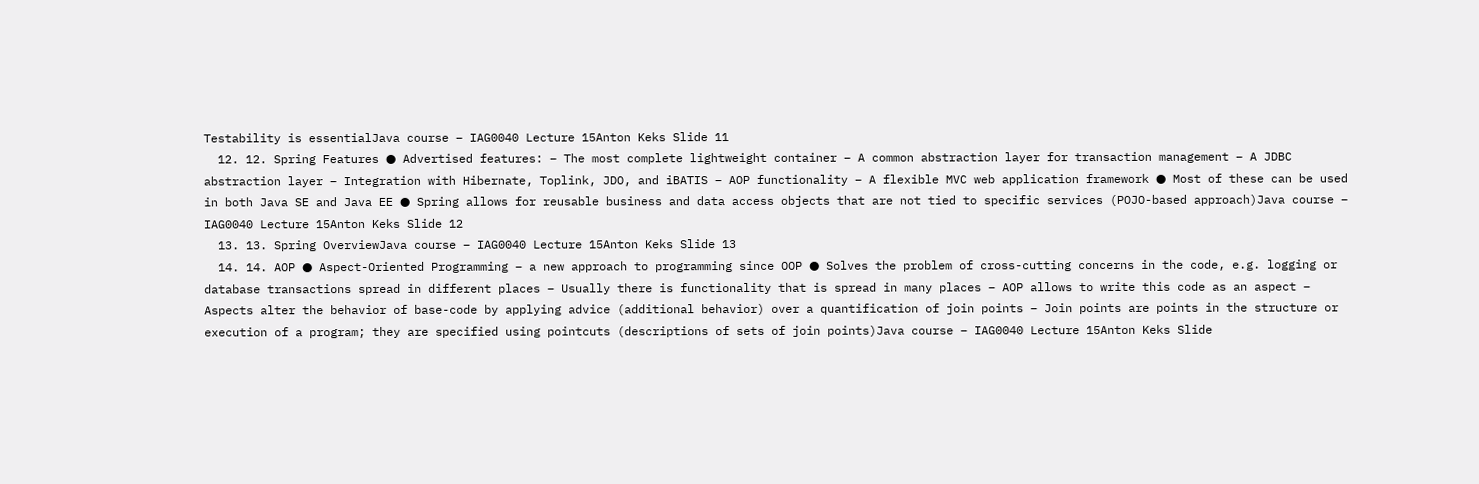Testability is essentialJava course – IAG0040 Lecture 15Anton Keks Slide 11
  12. 12. Spring Features ● Advertised features: – The most complete lightweight container – A common abstraction layer for transaction management – A JDBC abstraction layer – Integration with Hibernate, Toplink, JDO, and iBATIS – AOP functionality – A flexible MVC web application framework ● Most of these can be used in both Java SE and Java EE ● Spring allows for reusable business and data access objects that are not tied to specific services (POJO-based approach)Java course – IAG0040 Lecture 15Anton Keks Slide 12
  13. 13. Spring OverviewJava course – IAG0040 Lecture 15Anton Keks Slide 13
  14. 14. AOP ● Aspect-Oriented Programming – a new approach to programming since OOP ● Solves the problem of cross-cutting concerns in the code, e.g. logging or database transactions spread in different places – Usually there is functionality that is spread in many places – AOP allows to write this code as an aspect – Aspects alter the behavior of base-code by applying advice (additional behavior) over a quantification of join points – Join points are points in the structure or execution of a program; they are specified using pointcuts (descriptions of sets of join points)Java course – IAG0040 Lecture 15Anton Keks Slide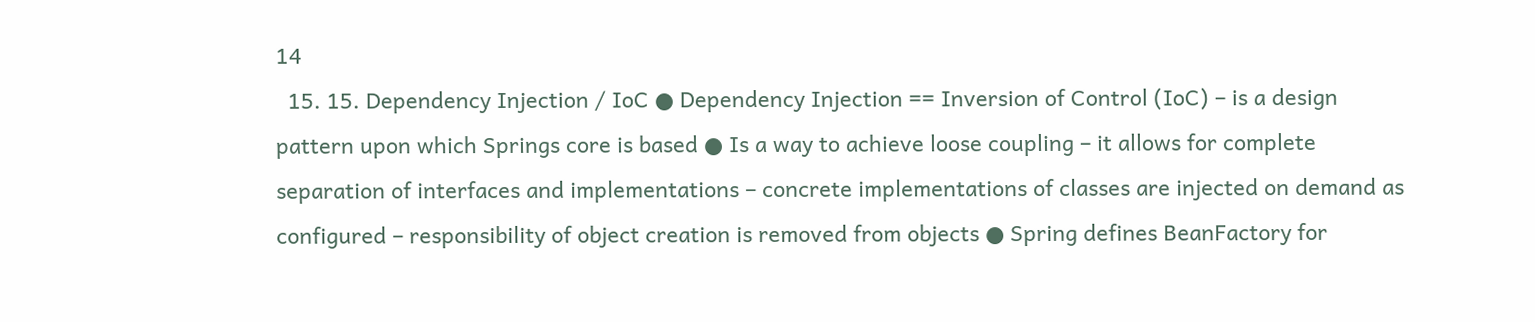14
  15. 15. Dependency Injection / IoC ● Dependency Injection == Inversion of Control (IoC) – is a design pattern upon which Springs core is based ● Is a way to achieve loose coupling – it allows for complete separation of interfaces and implementations – concrete implementations of classes are injected on demand as configured – responsibility of object creation is removed from objects ● Spring defines BeanFactory for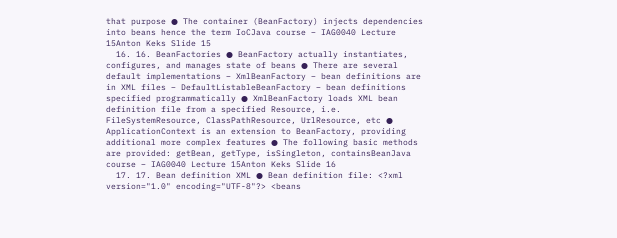that purpose ● The container (BeanFactory) injects dependencies into beans hence the term IoCJava course – IAG0040 Lecture 15Anton Keks Slide 15
  16. 16. BeanFactories ● BeanFactory actually instantiates, configures, and manages state of beans ● There are several default implementations – XmlBeanFactory – bean definitions are in XML files – DefaultListableBeanFactory – bean definitions specified programmatically ● XmlBeanFactory loads XML bean definition file from a specified Resource, i.e. FileSystemResource, ClassPathResource, UrlResource, etc ● ApplicationContext is an extension to BeanFactory, providing additional more complex features ● The following basic methods are provided: getBean, getType, isSingleton, containsBeanJava course – IAG0040 Lecture 15Anton Keks Slide 16
  17. 17. Bean definition XML ● Bean definition file: <?xml version="1.0" encoding="UTF-8"?> <beans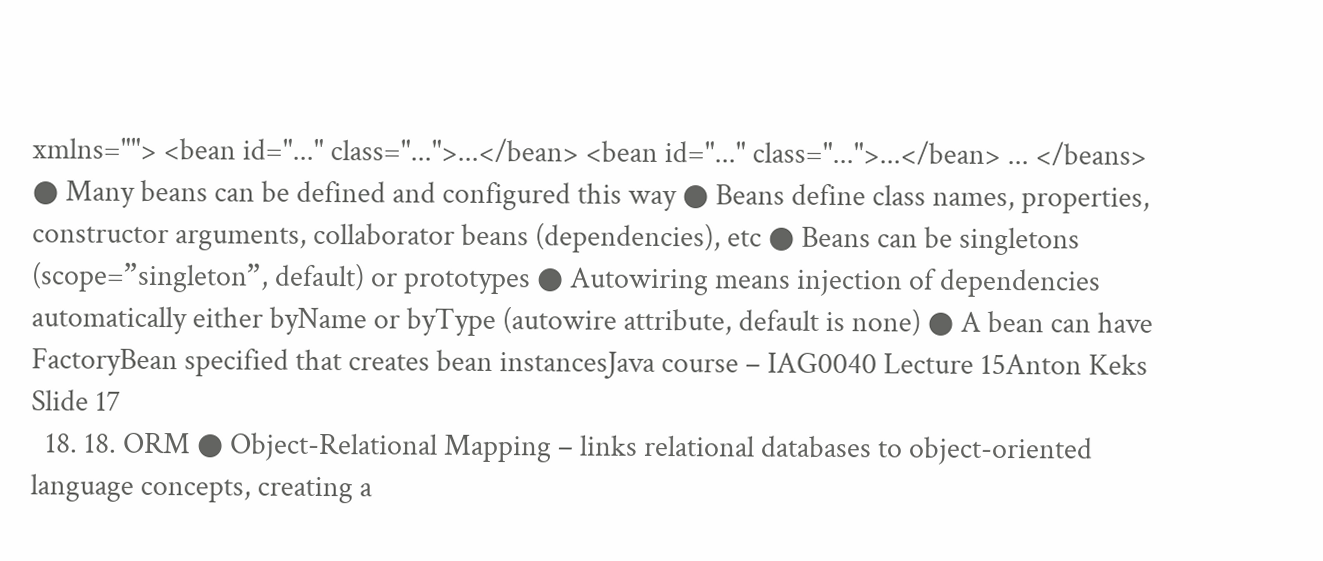xmlns=""> <bean id="..." class="...">...</bean> <bean id="..." class="...">...</bean> ... </beans> ● Many beans can be defined and configured this way ● Beans define class names, properties, constructor arguments, collaborator beans (dependencies), etc ● Beans can be singletons (scope=”singleton”, default) or prototypes ● Autowiring means injection of dependencies automatically either byName or byType (autowire attribute, default is none) ● A bean can have FactoryBean specified that creates bean instancesJava course – IAG0040 Lecture 15Anton Keks Slide 17
  18. 18. ORM ● Object-Relational Mapping – links relational databases to object-oriented language concepts, creating a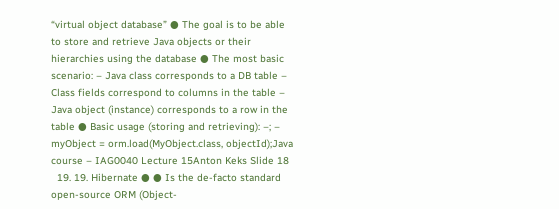“virtual object database” ● The goal is to be able to store and retrieve Java objects or their hierarchies using the database ● The most basic scenario: – Java class corresponds to a DB table – Class fields correspond to columns in the table – Java object (instance) corresponds to a row in the table ● Basic usage (storing and retrieving): –; – myObject = orm.load(MyObject.class, objectId);Java course – IAG0040 Lecture 15Anton Keks Slide 18
  19. 19. Hibernate ● ● Is the de-facto standard open-source ORM (Object-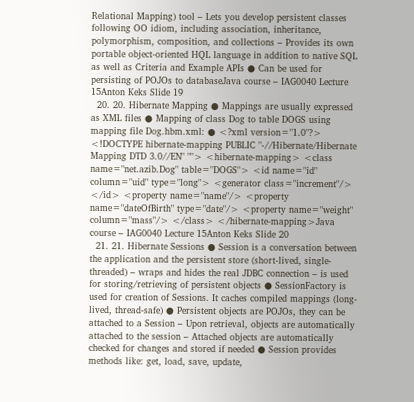Relational Mapping) tool – Lets you develop persistent classes following OO idiom, including association, inheritance, polymorphism, composition, and collections – Provides its own portable object-oriented HQL language in addition to native SQL as well as Criteria and Example APIs ● Can be used for persisting of POJOs to databaseJava course – IAG0040 Lecture 15Anton Keks Slide 19
  20. 20. Hibernate Mapping ● Mappings are usually expressed as XML files ● Mapping of class Dog to table DOGS using mapping file Dog.hbm.xml: ● <?xml version="1.0"?> <!DOCTYPE hibernate-mapping PUBLIC "-//Hibernate/Hibernate Mapping DTD 3.0//EN" ""> <hibernate-mapping> <class name="net.azib.Dog" table="DOGS"> <id name="id" column="uid" type="long"> <generator class="increment"/> </id> <property name="name"/> <property name="dateOfBirth" type="date"/> <property name="weight" column="mass"/> </class> </hibernate-mapping>Java course – IAG0040 Lecture 15Anton Keks Slide 20
  21. 21. Hibernate Sessions ● Session is a conversation between the application and the persistent store (short-lived, single-threaded) – wraps and hides the real JDBC connection – is used for storing/retrieving of persistent objects ● SessionFactory is used for creation of Sessions. It caches compiled mappings (long-lived, thread-safe) ● Persistent objects are POJOs, they can be attached to a Session – Upon retrieval, objects are automatically attached to the session – Attached objects are automatically checked for changes and stored if needed ● Session provides methods like: get, load, save, update,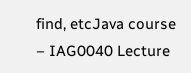find, etcJava course – IAG0040 Lecture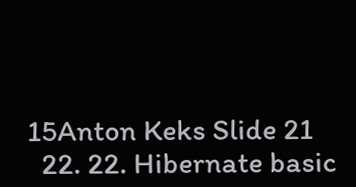15Anton Keks Slide 21
  22. 22. Hibernate basic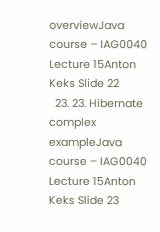overviewJava course – IAG0040 Lecture 15Anton Keks Slide 22
  23. 23. Hibernate complex exampleJava course – IAG0040 Lecture 15Anton Keks Slide 23